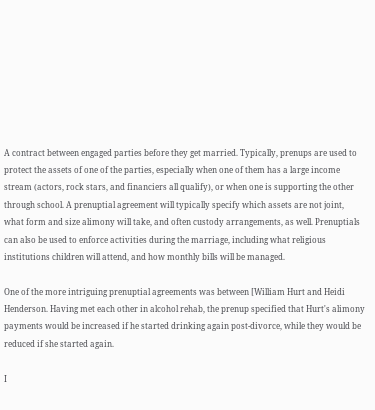A contract between engaged parties before they get married. Typically, prenups are used to protect the assets of one of the parties, especially when one of them has a large income stream (actors, rock stars, and financiers all qualify), or when one is supporting the other through school. A prenuptial agreement will typically specify which assets are not joint, what form and size alimony will take, and often custody arrangements, as well. Prenuptials can also be used to enforce activities during the marriage, including what religious institutions children will attend, and how monthly bills will be managed.

One of the more intriguing prenuptial agreements was between [William Hurt and Heidi Henderson. Having met each other in alcohol rehab, the prenup specified that Hurt's alimony payments would be increased if he started drinking again post-divorce, while they would be reduced if she started again.

I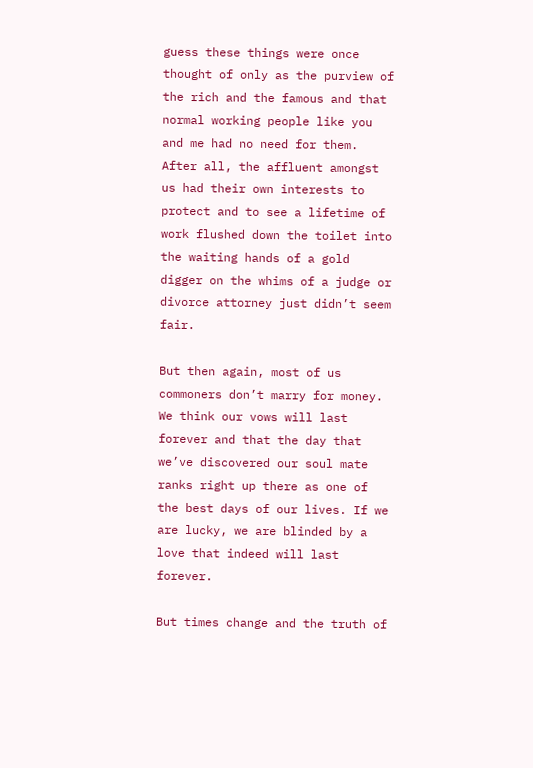guess these things were once thought of only as the purview of the rich and the famous and that normal working people like you and me had no need for them. After all, the affluent amongst us had their own interests to protect and to see a lifetime of work flushed down the toilet into the waiting hands of a gold digger on the whims of a judge or divorce attorney just didn’t seem fair.

But then again, most of us commoners don’t marry for money. We think our vows will last forever and that the day that we’ve discovered our soul mate ranks right up there as one of the best days of our lives. If we are lucky, we are blinded by a love that indeed will last forever.

But times change and the truth of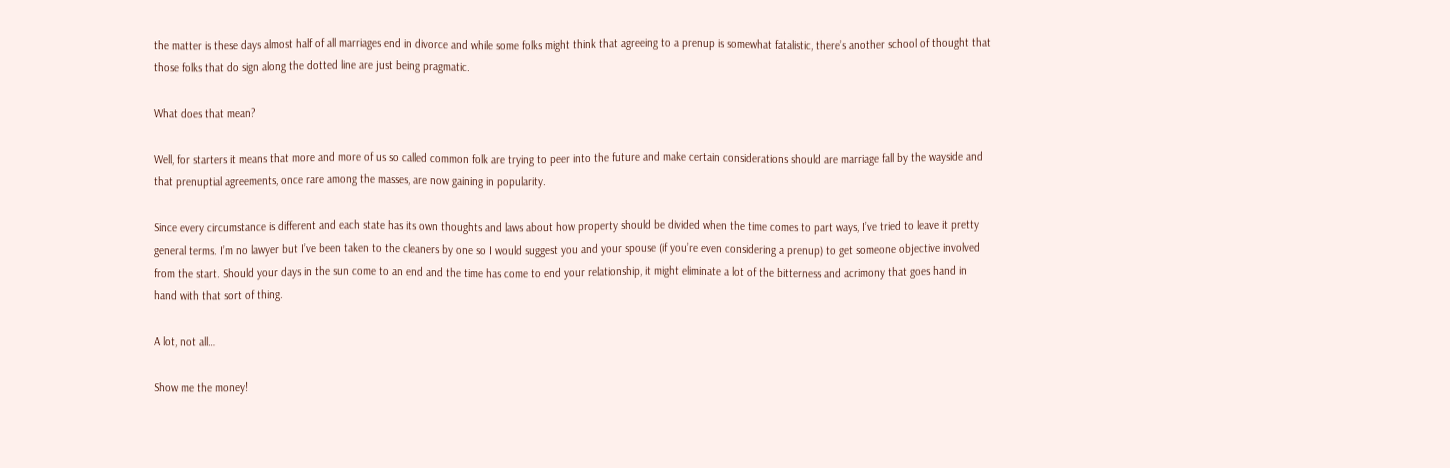the matter is these days almost half of all marriages end in divorce and while some folks might think that agreeing to a prenup is somewhat fatalistic, there’s another school of thought that those folks that do sign along the dotted line are just being pragmatic.

What does that mean?

Well, for starters it means that more and more of us so called common folk are trying to peer into the future and make certain considerations should are marriage fall by the wayside and that prenuptial agreements, once rare among the masses, are now gaining in popularity.

Since every circumstance is different and each state has its own thoughts and laws about how property should be divided when the time comes to part ways, I’ve tried to leave it pretty general terms. I’m no lawyer but I’ve been taken to the cleaners by one so I would suggest you and your spouse (if you’re even considering a prenup) to get someone objective involved from the start. Should your days in the sun come to an end and the time has come to end your relationship, it might eliminate a lot of the bitterness and acrimony that goes hand in hand with that sort of thing.

A lot, not all…

Show me the money!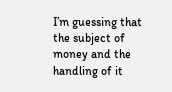I’m guessing that the subject of money and the handling of it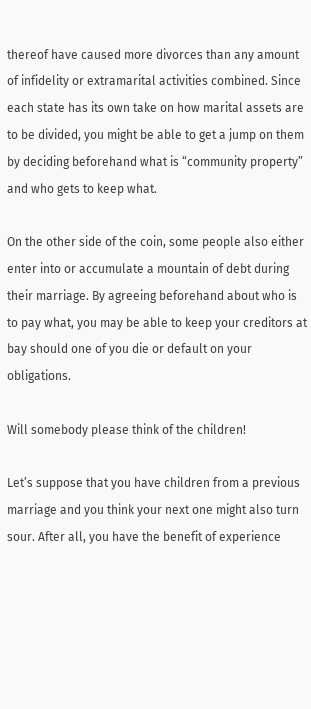thereof have caused more divorces than any amount of infidelity or extramarital activities combined. Since each state has its own take on how marital assets are to be divided, you might be able to get a jump on them by deciding beforehand what is “community property” and who gets to keep what.

On the other side of the coin, some people also either enter into or accumulate a mountain of debt during their marriage. By agreeing beforehand about who is to pay what, you may be able to keep your creditors at bay should one of you die or default on your obligations.

Will somebody please think of the children!

Let’s suppose that you have children from a previous marriage and you think your next one might also turn sour. After all, you have the benefit of experience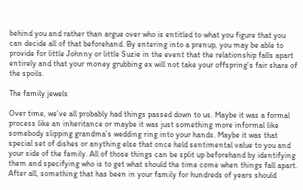behind you and rather than argue over who is entitled to what you figure that you can decide all of that beforehand. By entering into a prenup, you may be able to provide for little Johnny or little Suzie in the event that the relationship falls apart entirely and that your money grubbing ex will not take your offspring’s fair share of the spoils.

The family jewels

Over time, we’ve all probably had things passed down to us. Maybe it was a formal process like an inheritance or maybe it was just something more informal like somebody slipping grandma’s wedding ring into your hands. Maybe it was that special set of dishes or anything else that once held sentimental value to you and your side of the family. All of those things can be split up beforehand by identifying them and specifying who is to get what should the time come when things fall apart. After all, something that has been in your family for hundreds of years should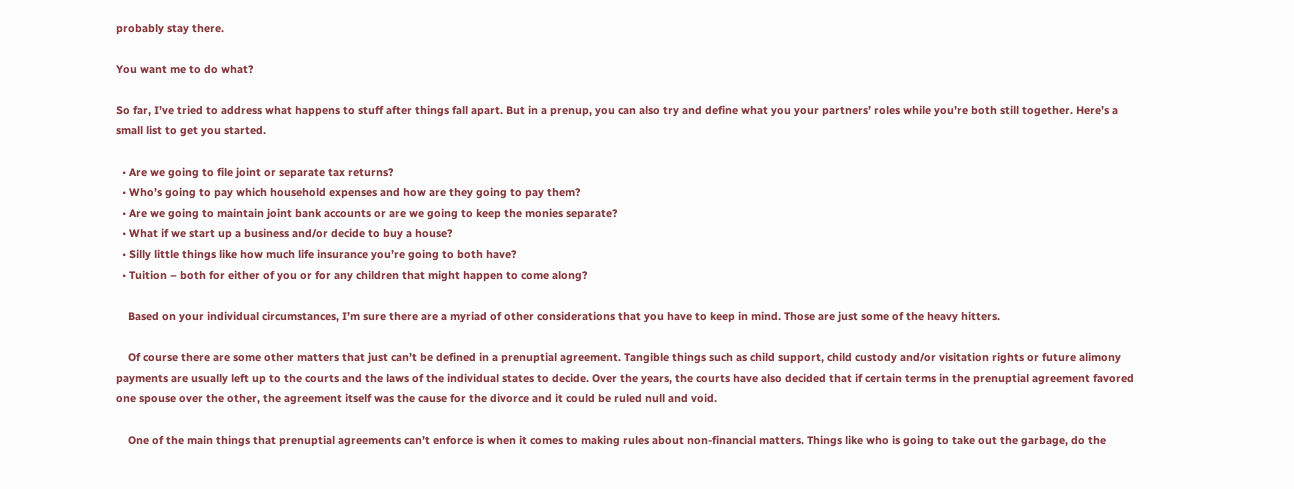probably stay there.

You want me to do what?

So far, I’ve tried to address what happens to stuff after things fall apart. But in a prenup, you can also try and define what you your partners’ roles while you’re both still together. Here’s a small list to get you started.

  • Are we going to file joint or separate tax returns?
  • Who’s going to pay which household expenses and how are they going to pay them?
  • Are we going to maintain joint bank accounts or are we going to keep the monies separate?
  • What if we start up a business and/or decide to buy a house?
  • Silly little things like how much life insurance you’re going to both have?
  • Tuition – both for either of you or for any children that might happen to come along?

    Based on your individual circumstances, I’m sure there are a myriad of other considerations that you have to keep in mind. Those are just some of the heavy hitters.

    Of course there are some other matters that just can’t be defined in a prenuptial agreement. Tangible things such as child support, child custody and/or visitation rights or future alimony payments are usually left up to the courts and the laws of the individual states to decide. Over the years, the courts have also decided that if certain terms in the prenuptial agreement favored one spouse over the other, the agreement itself was the cause for the divorce and it could be ruled null and void.

    One of the main things that prenuptial agreements can’t enforce is when it comes to making rules about non-financial matters. Things like who is going to take out the garbage, do the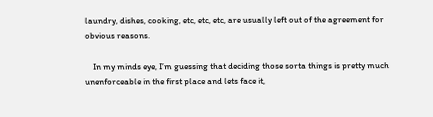laundry, dishes, cooking, etc, etc, etc, are usually left out of the agreement for obvious reasons.

    In my minds eye, I’m guessing that deciding those sorta things is pretty much unenforceable in the first place and lets face it,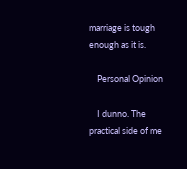marriage is tough enough as it is.

    Personal Opinion

    I dunno. The practical side of me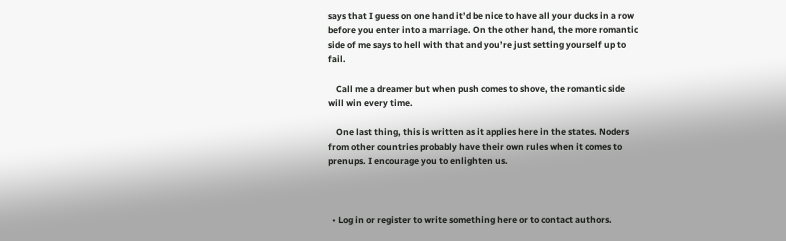says that I guess on one hand it’d be nice to have all your ducks in a row before you enter into a marriage. On the other hand, the more romantic side of me says to hell with that and you’re just setting yourself up to fail.

    Call me a dreamer but when push comes to shove, the romantic side will win every time.

    One last thing, this is written as it applies here in the states. Noders from other countries probably have their own rules when it comes to prenups. I encourage you to enlighten us.



  • Log in or register to write something here or to contact authors.